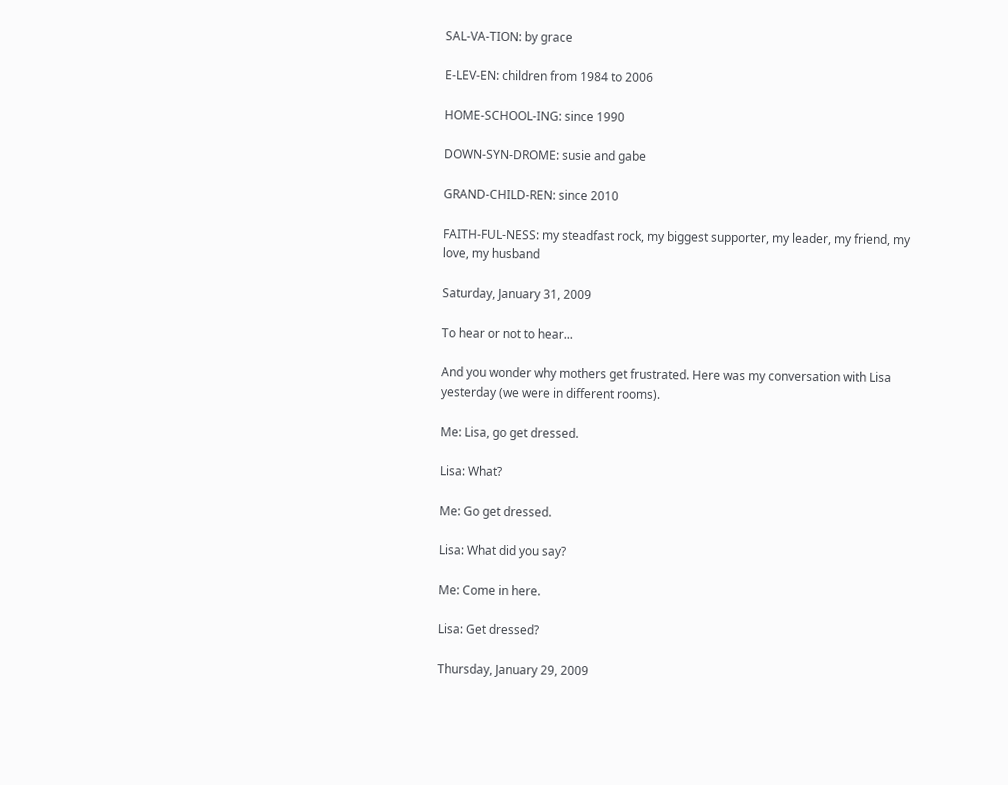SAL-VA-TION: by grace

E-LEV-EN: children from 1984 to 2006

HOME-SCHOOL-ING: since 1990

DOWN-SYN-DROME: susie and gabe

GRAND-CHILD-REN: since 2010

FAITH-FUL-NESS: my steadfast rock, my biggest supporter, my leader, my friend, my love, my husband

Saturday, January 31, 2009

To hear or not to hear...

And you wonder why mothers get frustrated. Here was my conversation with Lisa yesterday (we were in different rooms).

Me: Lisa, go get dressed.

Lisa: What?

Me: Go get dressed.

Lisa: What did you say?

Me: Come in here.

Lisa: Get dressed?

Thursday, January 29, 2009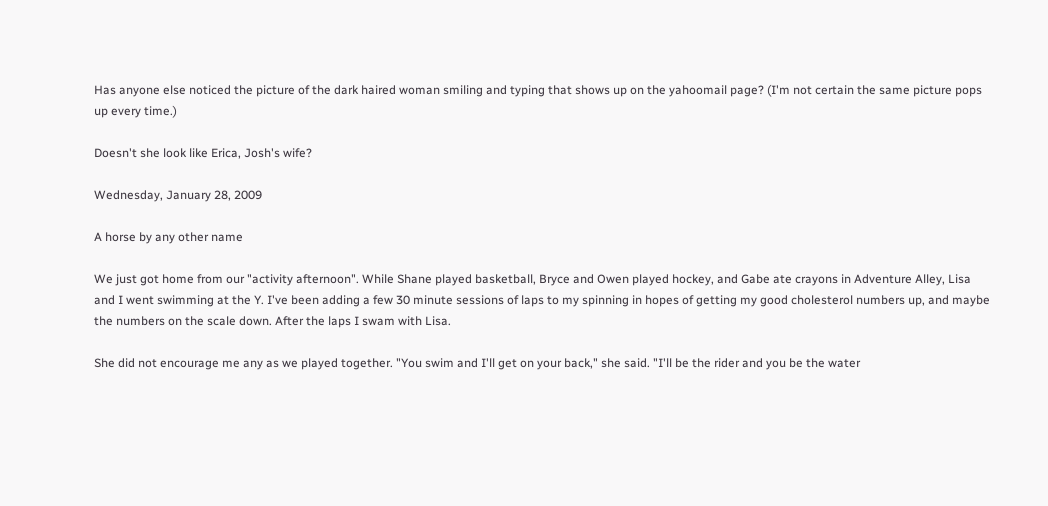Has anyone else noticed the picture of the dark haired woman smiling and typing that shows up on the yahoomail page? (I'm not certain the same picture pops up every time.)

Doesn't she look like Erica, Josh's wife?

Wednesday, January 28, 2009

A horse by any other name

We just got home from our "activity afternoon". While Shane played basketball, Bryce and Owen played hockey, and Gabe ate crayons in Adventure Alley, Lisa and I went swimming at the Y. I've been adding a few 30 minute sessions of laps to my spinning in hopes of getting my good cholesterol numbers up, and maybe the numbers on the scale down. After the laps I swam with Lisa.

She did not encourage me any as we played together. "You swim and I'll get on your back," she said. "I'll be the rider and you be the water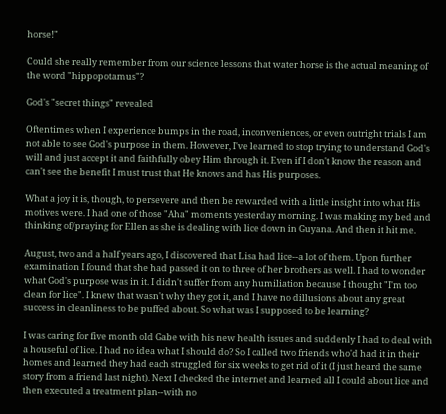horse!"

Could she really remember from our science lessons that water horse is the actual meaning of the word "hippopotamus"?

God's "secret things" revealed

Oftentimes when I experience bumps in the road, inconveniences, or even outright trials I am not able to see God's purpose in them. However, I've learned to stop trying to understand God's will and just accept it and faithfully obey Him through it. Even if I don't know the reason and can't see the benefit I must trust that He knows and has His purposes.

What a joy it is, though, to persevere and then be rewarded with a little insight into what His motives were. I had one of those "Aha" moments yesterday morning. I was making my bed and thinking of/praying for Ellen as she is dealing with lice down in Guyana. And then it hit me.

August, two and a half years ago, I discovered that Lisa had lice--a lot of them. Upon further examination I found that she had passed it on to three of her brothers as well. I had to wonder what God's purpose was in it. I didn't suffer from any humiliation because I thought "I'm too clean for lice". I knew that wasn't why they got it, and I have no dillusions about any great success in cleanliness to be puffed about. So what was I supposed to be learning?

I was caring for five month old Gabe with his new health issues and suddenly I had to deal with a houseful of lice. I had no idea what I should do? So I called two friends who'd had it in their homes and learned they had each struggled for six weeks to get rid of it (I just heard the same story from a friend last night). Next I checked the internet and learned all I could about lice and then executed a treatment plan--with no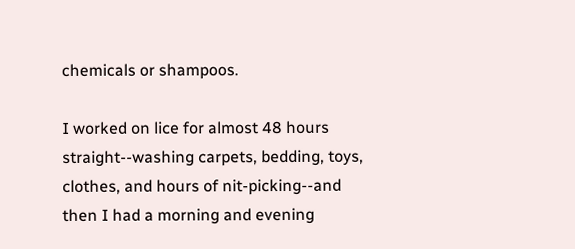chemicals or shampoos.

I worked on lice for almost 48 hours straight--washing carpets, bedding, toys, clothes, and hours of nit-picking--and then I had a morning and evening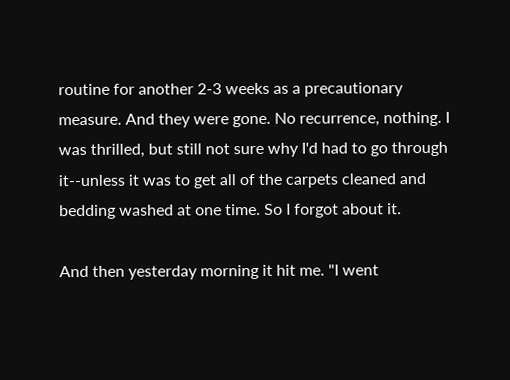routine for another 2-3 weeks as a precautionary measure. And they were gone. No recurrence, nothing. I was thrilled, but still not sure why I'd had to go through it--unless it was to get all of the carpets cleaned and bedding washed at one time. So I forgot about it.

And then yesterday morning it hit me. "I went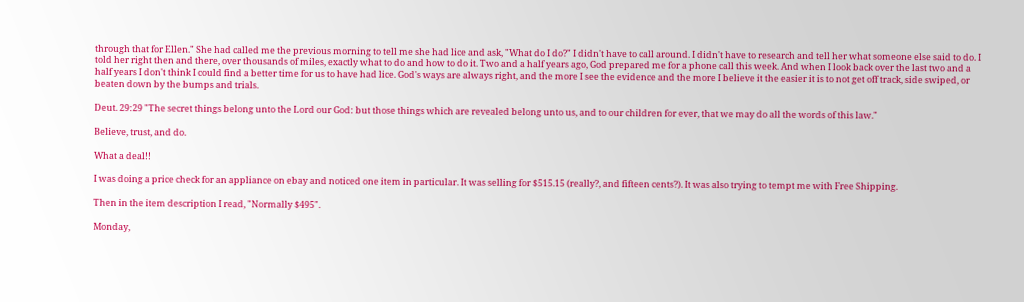through that for Ellen." She had called me the previous morning to tell me she had lice and ask, "What do I do?" I didn't have to call around. I didn't have to research and tell her what someone else said to do. I told her right then and there, over thousands of miles, exactly what to do and how to do it. Two and a half years ago, God prepared me for a phone call this week. And when I look back over the last two and a half years I don't think I could find a better time for us to have had lice. God's ways are always right, and the more I see the evidence and the more I believe it the easier it is to not get off track, side swiped, or beaten down by the bumps and trials.

Deut. 29:29 "The secret things belong unto the Lord our God: but those things which are revealed belong unto us, and to our children for ever, that we may do all the words of this law."

Believe, trust, and do.

What a deal!!

I was doing a price check for an appliance on ebay and noticed one item in particular. It was selling for $515.15 (really?, and fifteen cents?). It was also trying to tempt me with Free Shipping.

Then in the item description I read, "Normally $495".

Monday,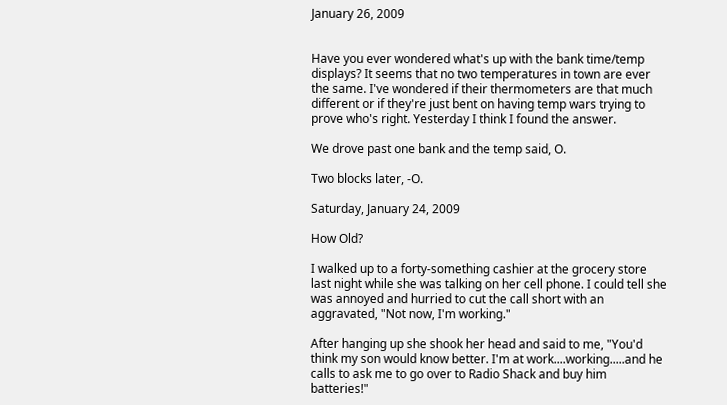January 26, 2009


Have you ever wondered what's up with the bank time/temp displays? It seems that no two temperatures in town are ever the same. I've wondered if their thermometers are that much different or if they're just bent on having temp wars trying to prove who's right. Yesterday I think I found the answer.

We drove past one bank and the temp said, O.

Two blocks later, -O.

Saturday, January 24, 2009

How Old?

I walked up to a forty-something cashier at the grocery store last night while she was talking on her cell phone. I could tell she was annoyed and hurried to cut the call short with an aggravated, "Not now, I'm working."

After hanging up she shook her head and said to me, "You'd think my son would know better. I'm at work....working.....and he calls to ask me to go over to Radio Shack and buy him batteries!"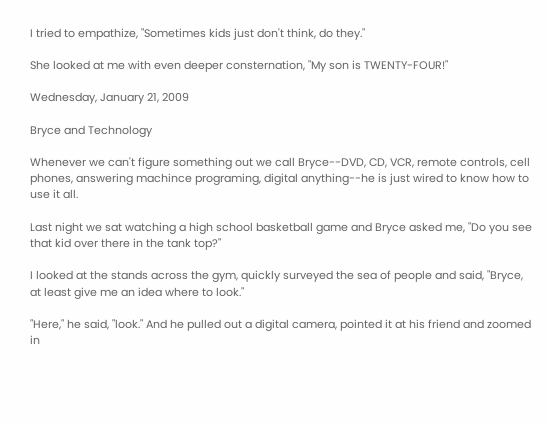I tried to empathize, "Sometimes kids just don't think, do they."

She looked at me with even deeper consternation, "My son is TWENTY-FOUR!"

Wednesday, January 21, 2009

Bryce and Technology

Whenever we can't figure something out we call Bryce--DVD, CD, VCR, remote controls, cell phones, answering machince programing, digital anything--he is just wired to know how to use it all.

Last night we sat watching a high school basketball game and Bryce asked me, "Do you see that kid over there in the tank top?"

I looked at the stands across the gym, quickly surveyed the sea of people and said, "Bryce, at least give me an idea where to look."

"Here," he said, "look." And he pulled out a digital camera, pointed it at his friend and zoomed in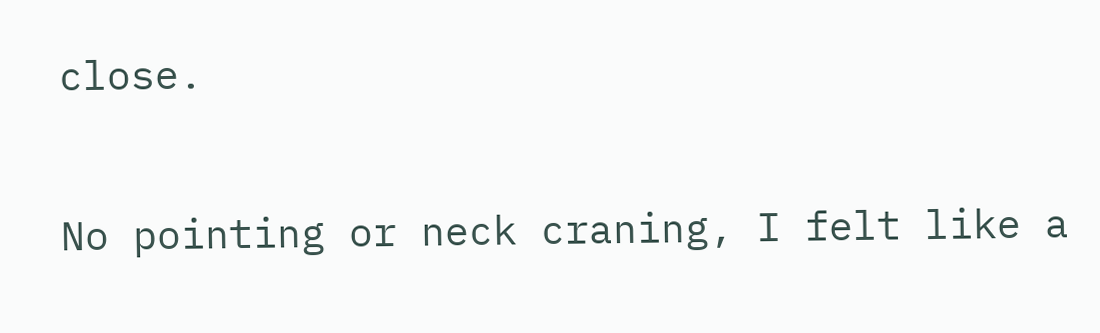close.

No pointing or neck craning, I felt like a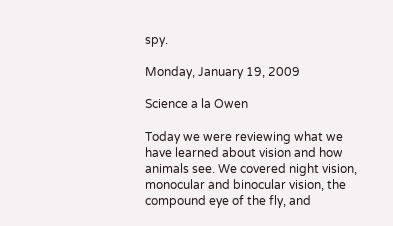spy.

Monday, January 19, 2009

Science a la Owen

Today we were reviewing what we have learned about vision and how animals see. We covered night vision, monocular and binocular vision, the compound eye of the fly, and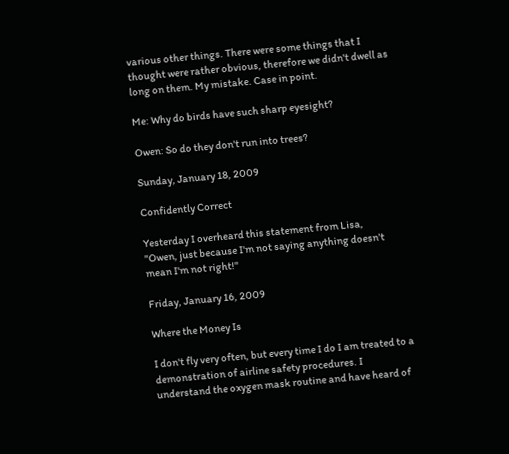various other things. There were some things that I thought were rather obvious, therefore we didn't dwell as long on them. My mistake. Case in point.

Me: Why do birds have such sharp eyesight?

Owen: So do they don't run into trees?

Sunday, January 18, 2009

Confidently Correct

Yesterday I overheard this statement from Lisa,
"Owen, just because I'm not saying anything doesn't mean I'm not right!"

Friday, January 16, 2009

Where the Money Is

I don't fly very often, but every time I do I am treated to a demonstration of airline safety procedures. I understand the oxygen mask routine and have heard of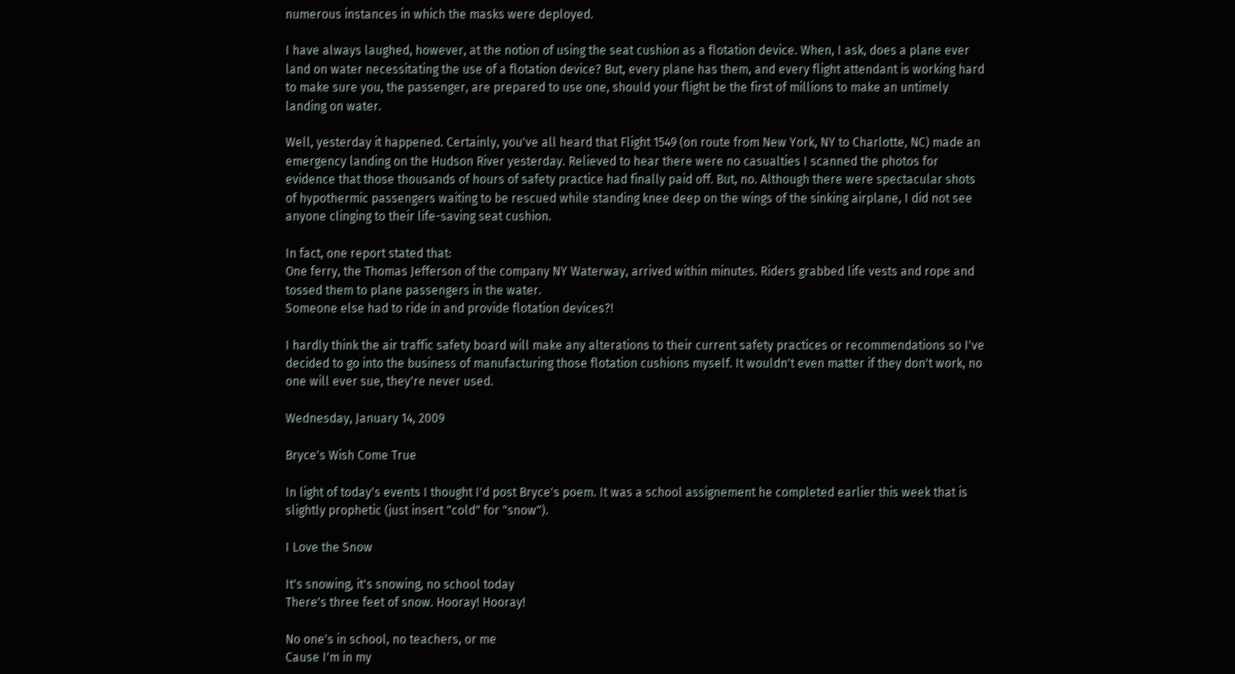numerous instances in which the masks were deployed.

I have always laughed, however, at the notion of using the seat cushion as a flotation device. When, I ask, does a plane ever land on water necessitating the use of a flotation device? But, every plane has them, and every flight attendant is working hard to make sure you, the passenger, are prepared to use one, should your flight be the first of millions to make an untimely landing on water.

Well, yesterday it happened. Certainly, you've all heard that Flight 1549 (on route from New York, NY to Charlotte, NC) made an emergency landing on the Hudson River yesterday. Relieved to hear there were no casualties I scanned the photos for evidence that those thousands of hours of safety practice had finally paid off. But, no. Although there were spectacular shots of hypothermic passengers waiting to be rescued while standing knee deep on the wings of the sinking airplane, I did not see anyone clinging to their life-saving seat cushion.

In fact, one report stated that:
One ferry, the Thomas Jefferson of the company NY Waterway, arrived within minutes. Riders grabbed life vests and rope and tossed them to plane passengers in the water.
Someone else had to ride in and provide flotation devices?!

I hardly think the air traffic safety board will make any alterations to their current safety practices or recommendations so I've decided to go into the business of manufacturing those flotation cushions myself. It wouldn't even matter if they don't work, no one will ever sue, they're never used.

Wednesday, January 14, 2009

Bryce's Wish Come True

In light of today's events I thought I'd post Bryce's poem. It was a school assignement he completed earlier this week that is slightly prophetic (just insert "cold" for "snow").

I Love the Snow

It's snowing, it's snowing, no school today
There's three feet of snow. Hooray! Hooray!

No one's in school, no teachers, or me
Cause I'm in my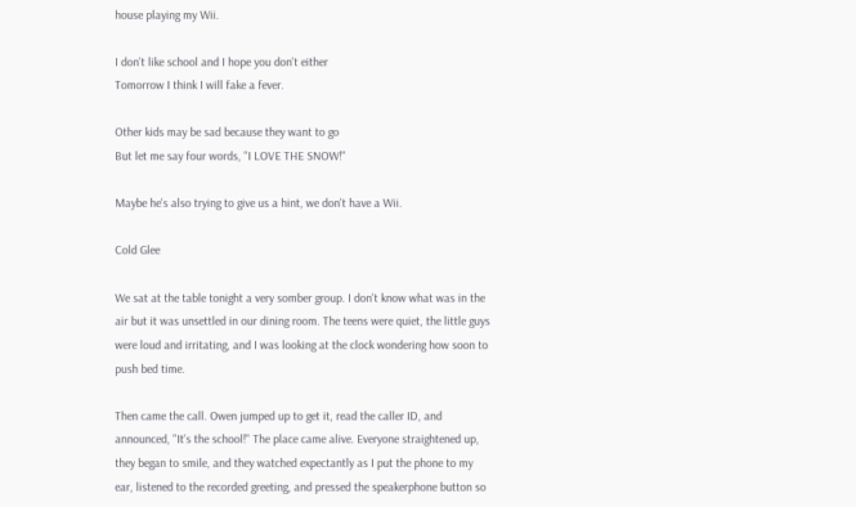house playing my Wii.

I don't like school and I hope you don't either
Tomorrow I think I will fake a fever.

Other kids may be sad because they want to go
But let me say four words, "I LOVE THE SNOW!"

Maybe he's also trying to give us a hint, we don't have a Wii.

Cold Glee

We sat at the table tonight a very somber group. I don't know what was in the air but it was unsettled in our dining room. The teens were quiet, the little guys were loud and irritating, and I was looking at the clock wondering how soon to push bed time.

Then came the call. Owen jumped up to get it, read the caller ID, and announced, "It's the school!" The place came alive. Everyone straightened up, they began to smile, and they watched expectantly as I put the phone to my ear, listened to the recorded greeting, and pressed the speakerphone button so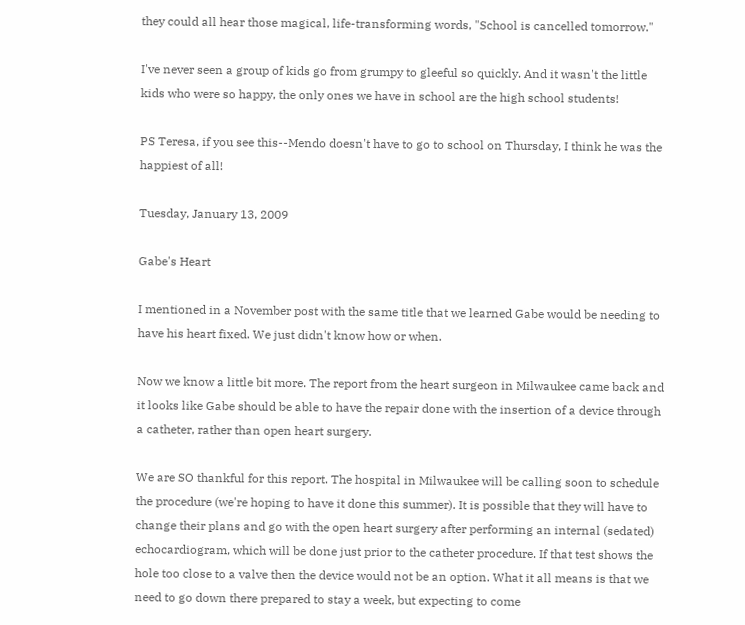they could all hear those magical, life-transforming words, "School is cancelled tomorrow."

I've never seen a group of kids go from grumpy to gleeful so quickly. And it wasn't the little kids who were so happy, the only ones we have in school are the high school students!

PS Teresa, if you see this--Mendo doesn't have to go to school on Thursday, I think he was the happiest of all!

Tuesday, January 13, 2009

Gabe's Heart

I mentioned in a November post with the same title that we learned Gabe would be needing to have his heart fixed. We just didn't know how or when.

Now we know a little bit more. The report from the heart surgeon in Milwaukee came back and it looks like Gabe should be able to have the repair done with the insertion of a device through a catheter, rather than open heart surgery.

We are SO thankful for this report. The hospital in Milwaukee will be calling soon to schedule the procedure (we're hoping to have it done this summer). It is possible that they will have to change their plans and go with the open heart surgery after performing an internal (sedated) echocardiogram, which will be done just prior to the catheter procedure. If that test shows the hole too close to a valve then the device would not be an option. What it all means is that we need to go down there prepared to stay a week, but expecting to come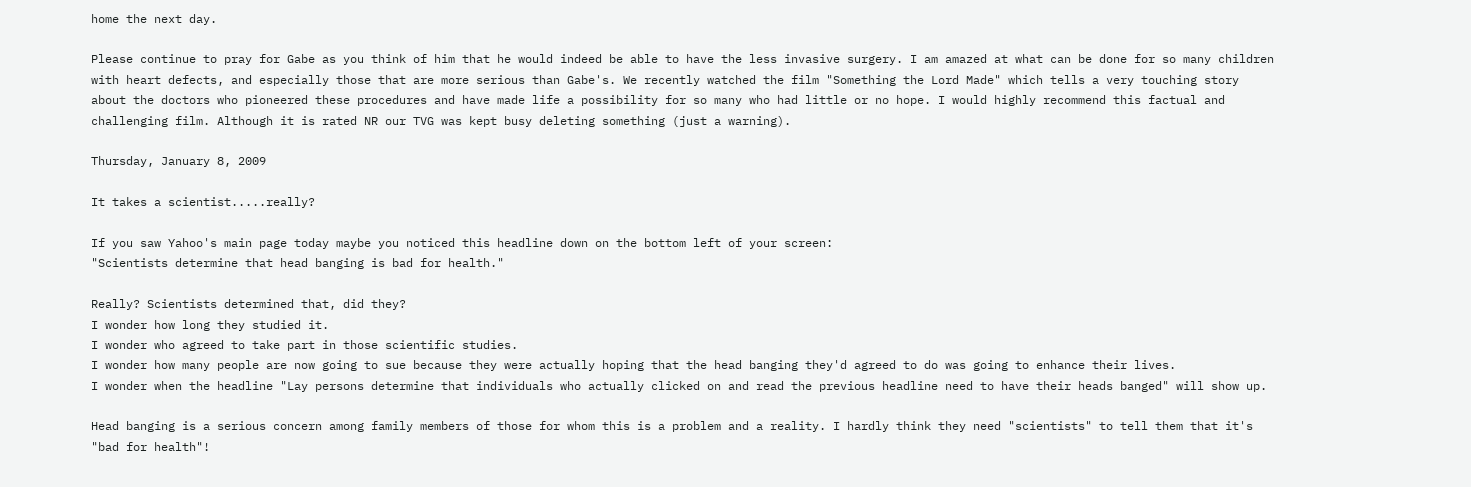home the next day.

Please continue to pray for Gabe as you think of him that he would indeed be able to have the less invasive surgery. I am amazed at what can be done for so many children with heart defects, and especially those that are more serious than Gabe's. We recently watched the film "Something the Lord Made" which tells a very touching story about the doctors who pioneered these procedures and have made life a possibility for so many who had little or no hope. I would highly recommend this factual and challenging film. Although it is rated NR our TVG was kept busy deleting something (just a warning).

Thursday, January 8, 2009

It takes a scientist.....really?

If you saw Yahoo's main page today maybe you noticed this headline down on the bottom left of your screen:
"Scientists determine that head banging is bad for health."

Really? Scientists determined that, did they?
I wonder how long they studied it.
I wonder who agreed to take part in those scientific studies.
I wonder how many people are now going to sue because they were actually hoping that the head banging they'd agreed to do was going to enhance their lives.
I wonder when the headline "Lay persons determine that individuals who actually clicked on and read the previous headline need to have their heads banged" will show up.

Head banging is a serious concern among family members of those for whom this is a problem and a reality. I hardly think they need "scientists" to tell them that it's "bad for health"!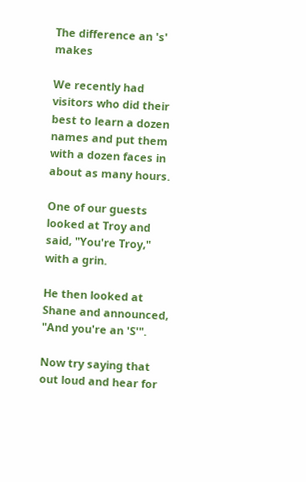The difference an 's' makes

We recently had visitors who did their best to learn a dozen names and put them with a dozen faces in about as many hours.

One of our guests looked at Troy and said, "You're Troy," with a grin.

He then looked at Shane and announced, "And you're an 'S'".

Now try saying that out loud and hear for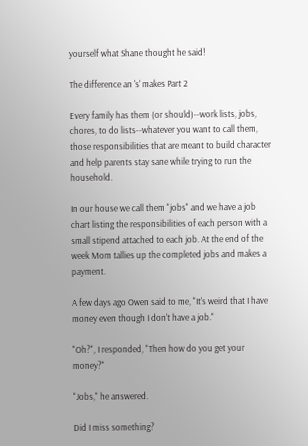yourself what Shane thought he said!

The difference an 's' makes Part 2

Every family has them (or should)--work lists, jobs, chores, to do lists--whatever you want to call them, those responsibilities that are meant to build character and help parents stay sane while trying to run the household.

In our house we call them "jobs" and we have a job chart listing the responsibilities of each person with a small stipend attached to each job. At the end of the week Mom tallies up the completed jobs and makes a payment.

A few days ago Owen said to me, "It's weird that I have money even though I don't have a job."

"Oh?", I responded, "Then how do you get your money?"

"Jobs," he answered.

Did I miss something?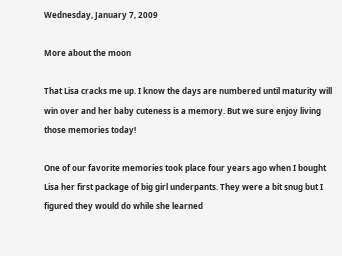Wednesday, January 7, 2009

More about the moon

That Lisa cracks me up. I know the days are numbered until maturity will win over and her baby cuteness is a memory. But we sure enjoy living those memories today!

One of our favorite memories took place four years ago when I bought Lisa her first package of big girl underpants. They were a bit snug but I figured they would do while she learned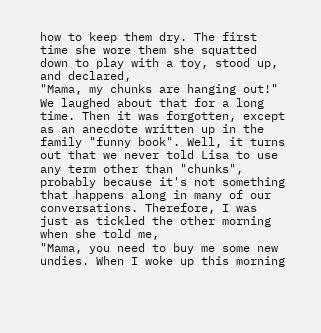how to keep them dry. The first time she wore them she squatted down to play with a toy, stood up, and declared,
"Mama, my chunks are hanging out!"
We laughed about that for a long time. Then it was forgotten, except as an anecdote written up in the family "funny book". Well, it turns out that we never told Lisa to use any term other than "chunks", probably because it's not something that happens along in many of our conversations. Therefore, I was just as tickled the other morning when she told me,
"Mama, you need to buy me some new undies. When I woke up this morning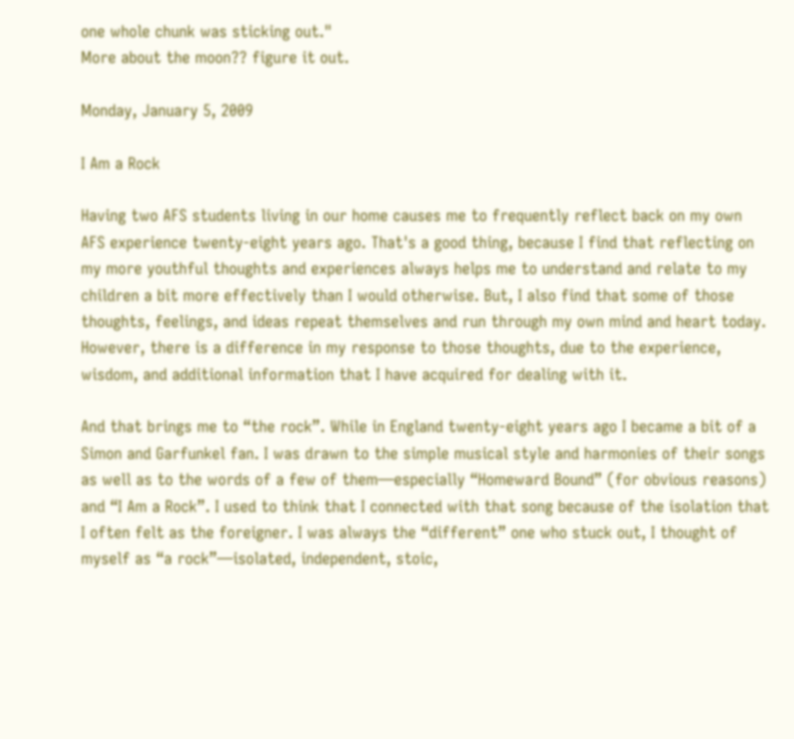one whole chunk was sticking out."
More about the moon?? figure it out.

Monday, January 5, 2009

I Am a Rock

Having two AFS students living in our home causes me to frequently reflect back on my own AFS experience twenty-eight years ago. That's a good thing, because I find that reflecting on my more youthful thoughts and experiences always helps me to understand and relate to my children a bit more effectively than I would otherwise. But, I also find that some of those thoughts, feelings, and ideas repeat themselves and run through my own mind and heart today. However, there is a difference in my response to those thoughts, due to the experience, wisdom, and additional information that I have acquired for dealing with it.

And that brings me to “the rock”. While in England twenty-eight years ago I became a bit of a Simon and Garfunkel fan. I was drawn to the simple musical style and harmonies of their songs as well as to the words of a few of them—especially “Homeward Bound” (for obvious reasons) and “I Am a Rock”. I used to think that I connected with that song because of the isolation that I often felt as the foreigner. I was always the “different” one who stuck out, I thought of myself as “a rock”—isolated, independent, stoic,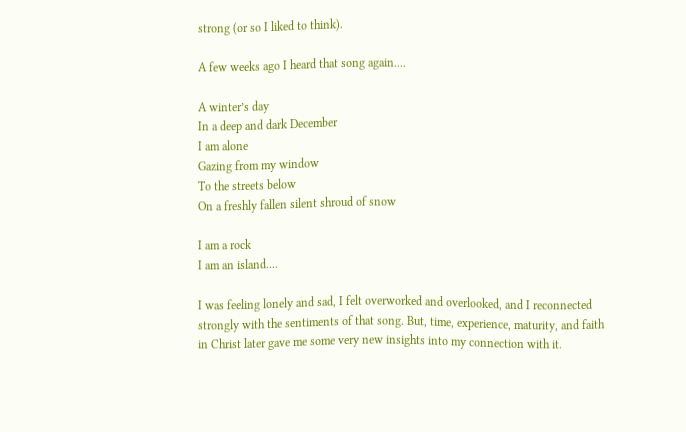strong (or so I liked to think).

A few weeks ago I heard that song again....

A winter’s day
In a deep and dark December
I am alone
Gazing from my window
To the streets below
On a freshly fallen silent shroud of snow

I am a rock
I am an island....

I was feeling lonely and sad, I felt overworked and overlooked, and I reconnected strongly with the sentiments of that song. But, time, experience, maturity, and faith in Christ later gave me some very new insights into my connection with it.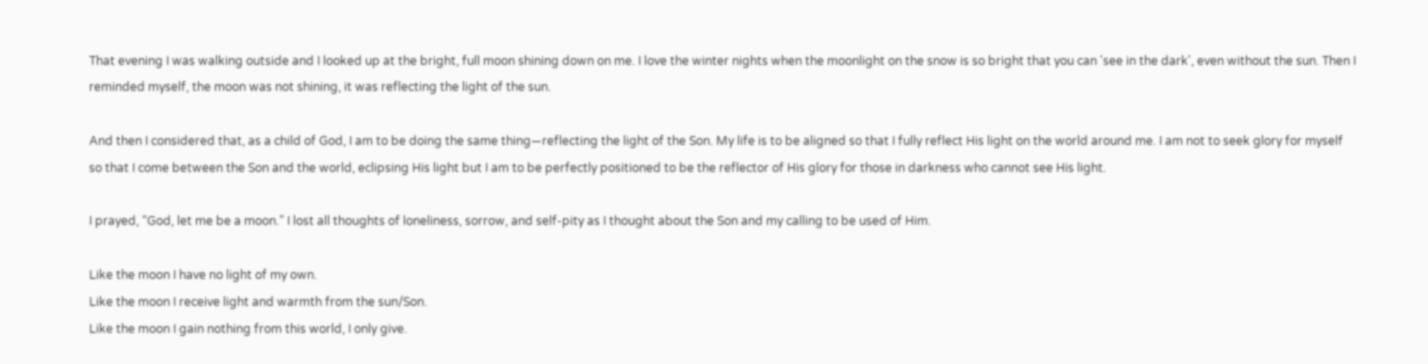That evening I was walking outside and I looked up at the bright, full moon shining down on me. I love the winter nights when the moonlight on the snow is so bright that you can 'see in the dark', even without the sun. Then I reminded myself, the moon was not shining, it was reflecting the light of the sun.

And then I considered that, as a child of God, I am to be doing the same thing—reflecting the light of the Son. My life is to be aligned so that I fully reflect His light on the world around me. I am not to seek glory for myself so that I come between the Son and the world, eclipsing His light but I am to be perfectly positioned to be the reflector of His glory for those in darkness who cannot see His light.

I prayed, “God, let me be a moon.” I lost all thoughts of loneliness, sorrow, and self-pity as I thought about the Son and my calling to be used of Him.

Like the moon I have no light of my own.
Like the moon I receive light and warmth from the sun/Son.
Like the moon I gain nothing from this world, I only give.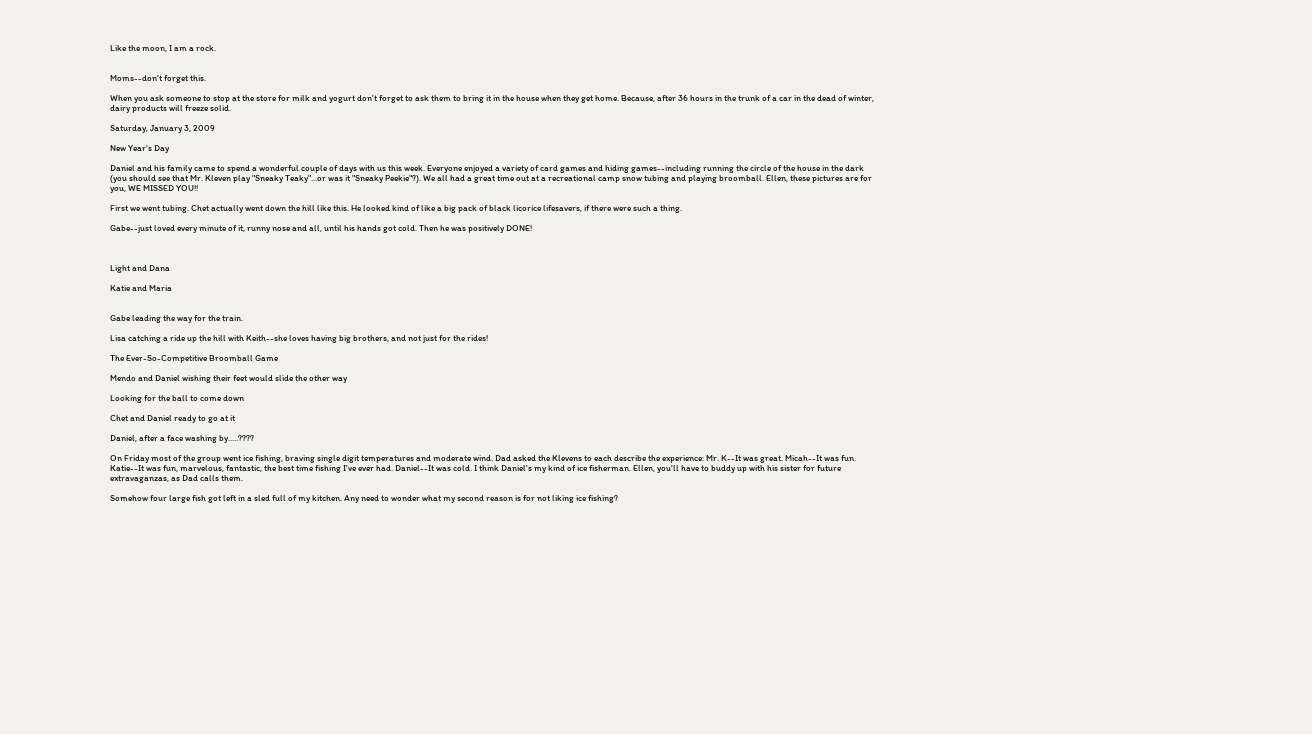Like the moon, I am a rock.


Moms--don't forget this.

When you ask someone to stop at the store for milk and yogurt don't forget to ask them to bring it in the house when they get home. Because, after 36 hours in the trunk of a car in the dead of winter, dairy products will freeze solid.

Saturday, January 3, 2009

New Year's Day

Daniel and his family came to spend a wonderful couple of days with us this week. Everyone enjoyed a variety of card games and hiding games--including running the circle of the house in the dark (you should see that Mr. Kleven play "Sneaky Teaky"...or was it "Sneaky Peekie"?). We all had a great time out at a recreational camp snow tubing and playing broomball. Ellen, these pictures are for you, WE MISSED YOU!!

First we went tubing. Chet actually went down the hill like this. He looked kind of like a big pack of black licorice lifesavers, if there were such a thing.

Gabe--just loved every minute of it, runny nose and all, until his hands got cold. Then he was positively DONE!



Light and Dana

Katie and Maria


Gabe leading the way for the train.

Lisa catching a ride up the hill with Keith--she loves having big brothers, and not just for the rides!

The Ever-So-Competitive Broomball Game

Mendo and Daniel wishing their feet would slide the other way

Looking for the ball to come down

Chet and Daniel ready to go at it

Daniel, after a face washing by.....????

On Friday most of the group went ice fishing, braving single digit temperatures and moderate wind. Dad asked the Klevens to each describe the experience: Mr. K--It was great. Micah--It was fun. Katie--It was fun, marvelous, fantastic, the best time fishing I've ever had. Daniel--It was cold. I think Daniel's my kind of ice fisherman. Ellen, you'll have to buddy up with his sister for future extravaganzas, as Dad calls them.

Somehow four large fish got left in a sled full of my kitchen. Any need to wonder what my second reason is for not liking ice fishing?